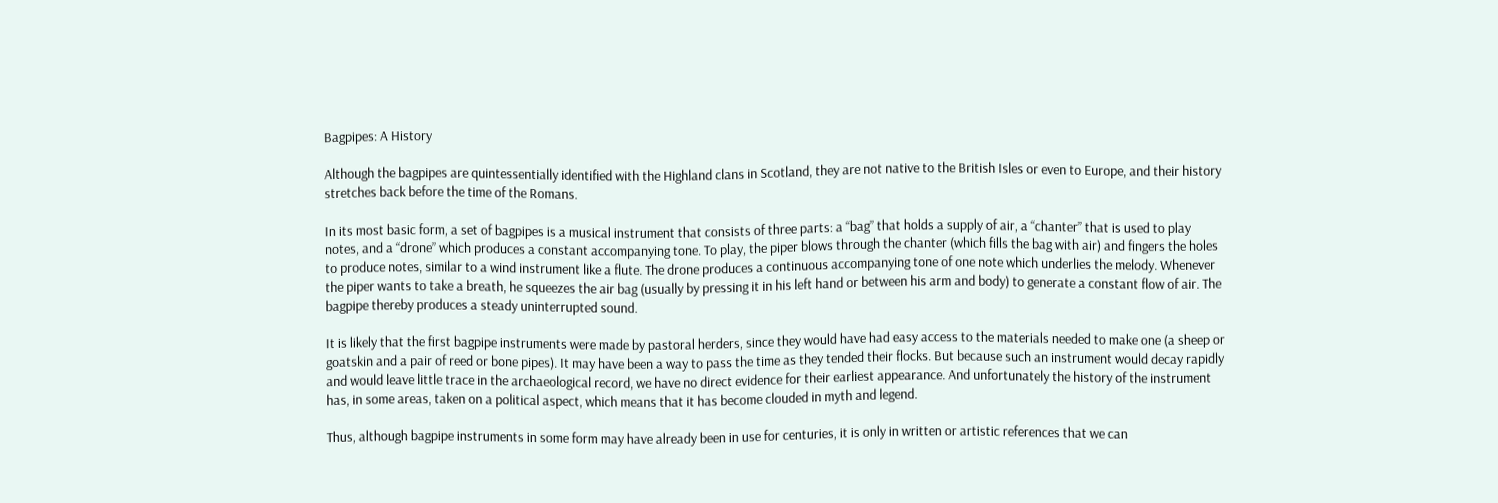Bagpipes: A History

Although the bagpipes are quintessentially identified with the Highland clans in Scotland, they are not native to the British Isles or even to Europe, and their history stretches back before the time of the Romans.

In its most basic form, a set of bagpipes is a musical instrument that consists of three parts: a “bag” that holds a supply of air, a “chanter” that is used to play notes, and a “drone” which produces a constant accompanying tone. To play, the piper blows through the chanter (which fills the bag with air) and fingers the holes to produce notes, similar to a wind instrument like a flute. The drone produces a continuous accompanying tone of one note which underlies the melody. Whenever the piper wants to take a breath, he squeezes the air bag (usually by pressing it in his left hand or between his arm and body) to generate a constant flow of air. The bagpipe thereby produces a steady uninterrupted sound.

It is likely that the first bagpipe instruments were made by pastoral herders, since they would have had easy access to the materials needed to make one (a sheep or goatskin and a pair of reed or bone pipes). It may have been a way to pass the time as they tended their flocks. But because such an instrument would decay rapidly and would leave little trace in the archaeological record, we have no direct evidence for their earliest appearance. And unfortunately the history of the instrument has, in some areas, taken on a political aspect, which means that it has become clouded in myth and legend.

Thus, although bagpipe instruments in some form may have already been in use for centuries, it is only in written or artistic references that we can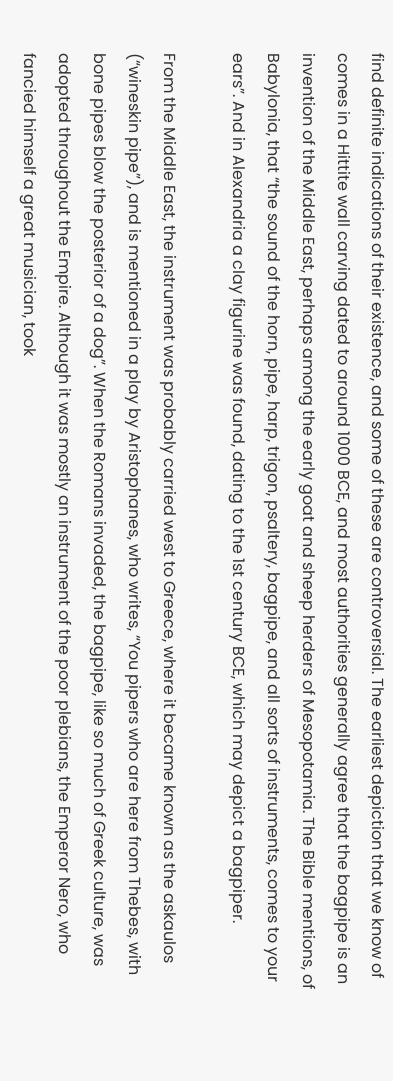find definite indications of their existence, and some of these are controversial. The earliest depiction that we know of comes in a Hittite wall carving dated to around 1000 BCE, and most authorities generally agree that the bagpipe is an invention of the Middle East, perhaps among the early goat and sheep herders of Mesopotamia. The Bible mentions, of Babylonia, that “the sound of the horn, pipe, harp, trigon, psaltery, bagpipe, and all sorts of instruments, comes to your ears”. And in Alexandria a clay figurine was found, dating to the 1st century BCE, which may depict a bagpiper.

From the Middle East, the instrument was probably carried west to Greece, where it became known as the askaulos (“wineskin pipe”), and is mentioned in a play by Aristophanes, who writes, “You pipers who are here from Thebes, with bone pipes blow the posterior of a dog”. When the Romans invaded, the bagpipe, like so much of Greek culture, was adopted throughout the Empire. Although it was mostly an instrument of the poor plebians, the Emperor Nero, who fancied himself a great musician, took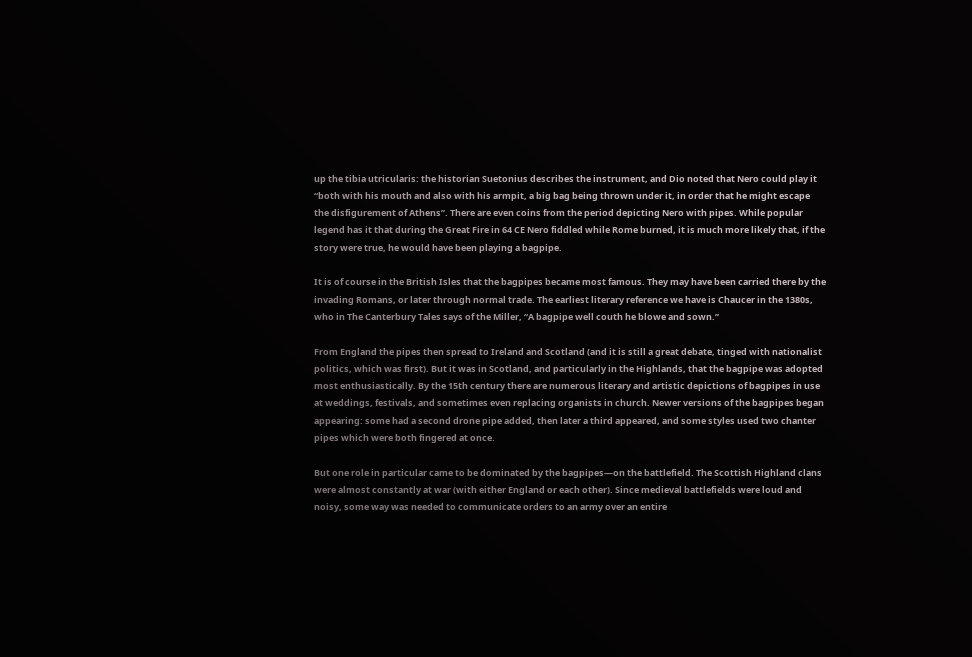up the tibia utricularis: the historian Suetonius describes the instrument, and Dio noted that Nero could play it “both with his mouth and also with his armpit, a big bag being thrown under it, in order that he might escape the disfigurement of Athens”. There are even coins from the period depicting Nero with pipes. While popular legend has it that during the Great Fire in 64 CE Nero fiddled while Rome burned, it is much more likely that, if the story were true, he would have been playing a bagpipe.

It is of course in the British Isles that the bagpipes became most famous. They may have been carried there by the invading Romans, or later through normal trade. The earliest literary reference we have is Chaucer in the 1380s, who in The Canterbury Tales says of the Miller, “A bagpipe well couth he blowe and sown.”

From England the pipes then spread to Ireland and Scotland (and it is still a great debate, tinged with nationalist politics, which was first). But it was in Scotland, and particularly in the Highlands, that the bagpipe was adopted most enthusiastically. By the 15th century there are numerous literary and artistic depictions of bagpipes in use at weddings, festivals, and sometimes even replacing organists in church. Newer versions of the bagpipes began appearing: some had a second drone pipe added, then later a third appeared, and some styles used two chanter pipes which were both fingered at once.

But one role in particular came to be dominated by the bagpipes—on the battlefield. The Scottish Highland clans were almost constantly at war (with either England or each other). Since medieval battlefields were loud and noisy, some way was needed to communicate orders to an army over an entire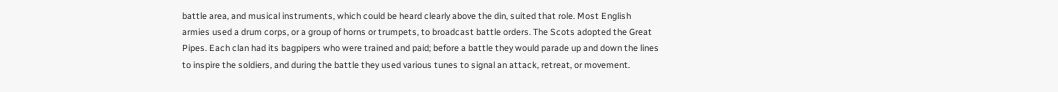battle area, and musical instruments, which could be heard clearly above the din, suited that role. Most English armies used a drum corps, or a group of horns or trumpets, to broadcast battle orders. The Scots adopted the Great Pipes. Each clan had its bagpipers who were trained and paid; before a battle they would parade up and down the lines to inspire the soldiers, and during the battle they used various tunes to signal an attack, retreat, or movement.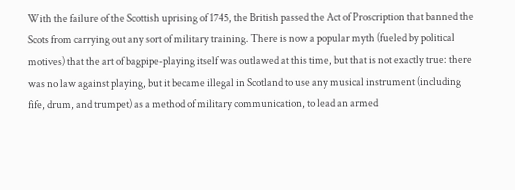With the failure of the Scottish uprising of 1745, the British passed the Act of Proscription that banned the Scots from carrying out any sort of military training. There is now a popular myth (fueled by political motives) that the art of bagpipe-playing itself was outlawed at this time, but that is not exactly true: there was no law against playing, but it became illegal in Scotland to use any musical instrument (including fife, drum, and trumpet) as a method of military communication, to lead an armed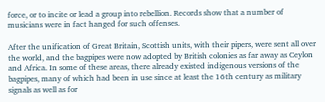force, or to incite or lead a group into rebellion. Records show that a number of musicians were in fact hanged for such offenses.

After the unification of Great Britain, Scottish units, with their pipers, were sent all over the world, and the bagpipes were now adopted by British colonies as far away as Ceylon and Africa. In some of these areas, there already existed indigenous versions of the bagpipes, many of which had been in use since at least the 16th century as military signals as well as for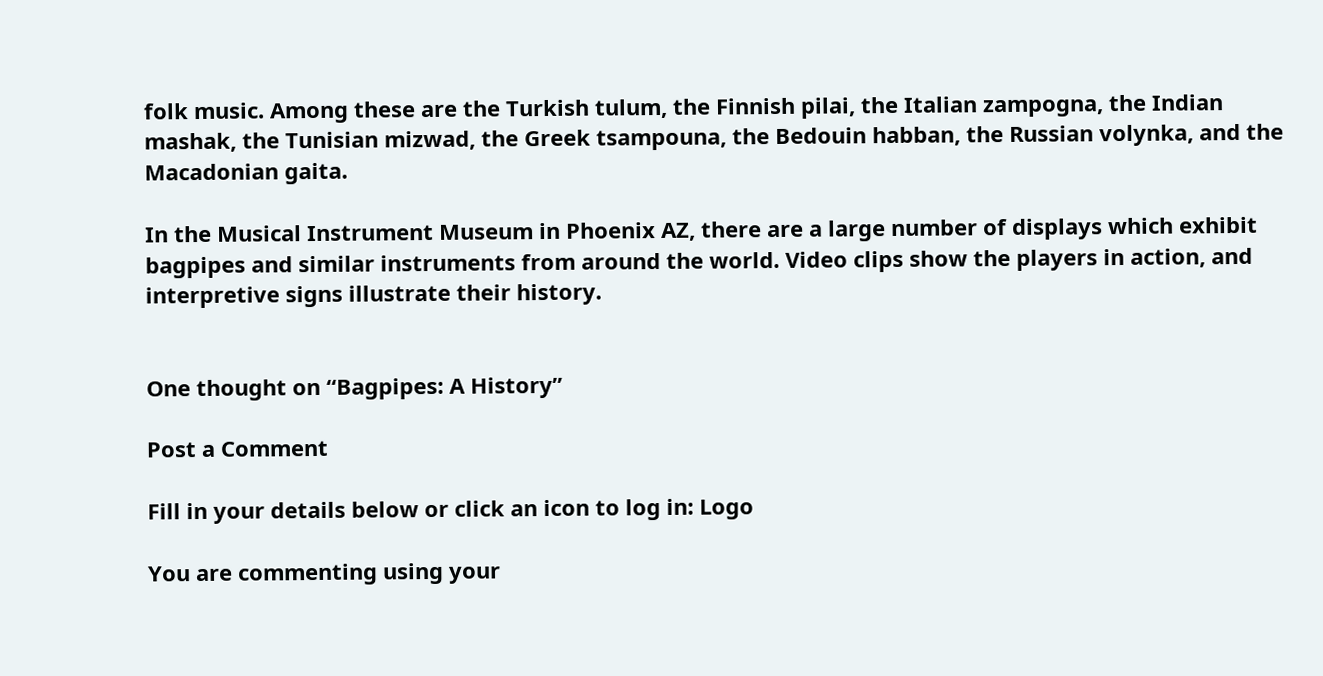folk music. Among these are the Turkish tulum, the Finnish pilai, the Italian zampogna, the Indian mashak, the Tunisian mizwad, the Greek tsampouna, the Bedouin habban, the Russian volynka, and the Macadonian gaita.

In the Musical Instrument Museum in Phoenix AZ, there are a large number of displays which exhibit bagpipes and similar instruments from around the world. Video clips show the players in action, and interpretive signs illustrate their history.


One thought on “Bagpipes: A History”

Post a Comment

Fill in your details below or click an icon to log in: Logo

You are commenting using your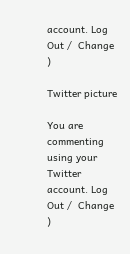account. Log Out /  Change )

Twitter picture

You are commenting using your Twitter account. Log Out /  Change )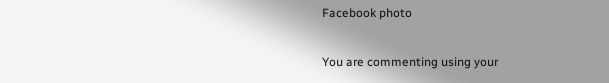Facebook photo

You are commenting using your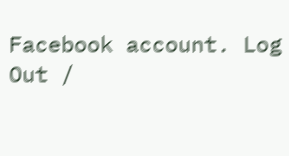Facebook account. Log Out /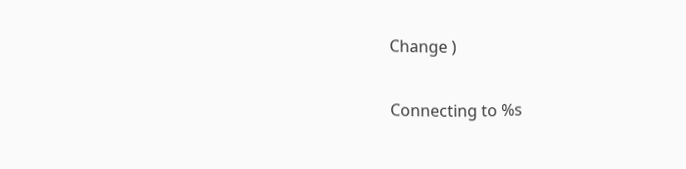Change )

Connecting to %s